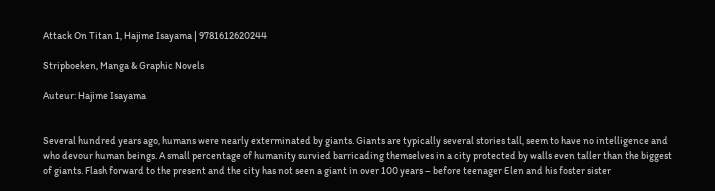Attack On Titan 1, Hajime Isayama | 9781612620244

Stripboeken, Manga & Graphic Novels

Auteur: Hajime Isayama


Several hundred years ago, humans were nearly exterminated by giants. Giants are typically several stories tall, seem to have no intelligence and who devour human beings. A small percentage of humanity survied barricading themselves in a city protected by walls even taller than the biggest of giants. Flash forward to the present and the city has not seen a giant in over 100 years – before teenager Elen and his foster sister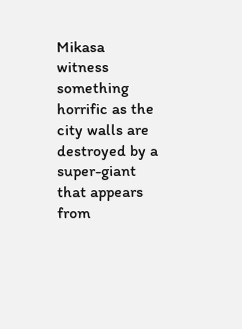Mikasa witness something horrific as the city walls are destroyed by a super-giant that appears from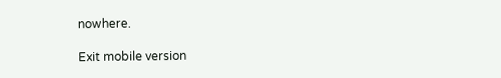nowhere.

Exit mobile version